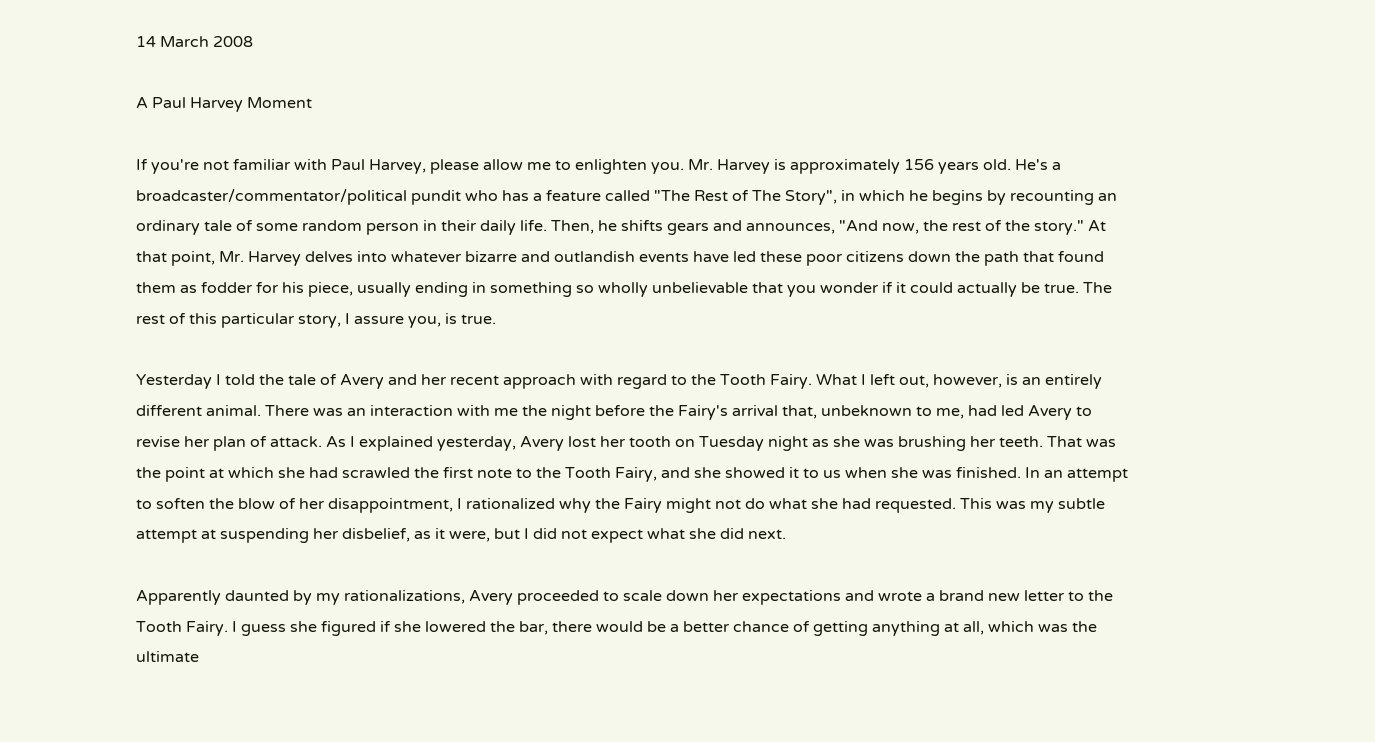14 March 2008

A Paul Harvey Moment

If you're not familiar with Paul Harvey, please allow me to enlighten you. Mr. Harvey is approximately 156 years old. He's a broadcaster/commentator/political pundit who has a feature called "The Rest of The Story", in which he begins by recounting an ordinary tale of some random person in their daily life. Then, he shifts gears and announces, "And now, the rest of the story." At that point, Mr. Harvey delves into whatever bizarre and outlandish events have led these poor citizens down the path that found them as fodder for his piece, usually ending in something so wholly unbelievable that you wonder if it could actually be true. The rest of this particular story, I assure you, is true.

Yesterday I told the tale of Avery and her recent approach with regard to the Tooth Fairy. What I left out, however, is an entirely different animal. There was an interaction with me the night before the Fairy's arrival that, unbeknown to me, had led Avery to revise her plan of attack. As I explained yesterday, Avery lost her tooth on Tuesday night as she was brushing her teeth. That was the point at which she had scrawled the first note to the Tooth Fairy, and she showed it to us when she was finished. In an attempt to soften the blow of her disappointment, I rationalized why the Fairy might not do what she had requested. This was my subtle attempt at suspending her disbelief, as it were, but I did not expect what she did next.

Apparently daunted by my rationalizations, Avery proceeded to scale down her expectations and wrote a brand new letter to the Tooth Fairy. I guess she figured if she lowered the bar, there would be a better chance of getting anything at all, which was the ultimate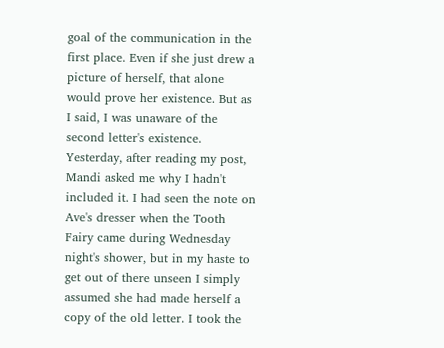goal of the communication in the first place. Even if she just drew a picture of herself, that alone would prove her existence. But as I said, I was unaware of the second letter's existence. Yesterday, after reading my post, Mandi asked me why I hadn't included it. I had seen the note on Ave's dresser when the Tooth Fairy came during Wednesday night's shower, but in my haste to get out of there unseen I simply assumed she had made herself a copy of the old letter. I took the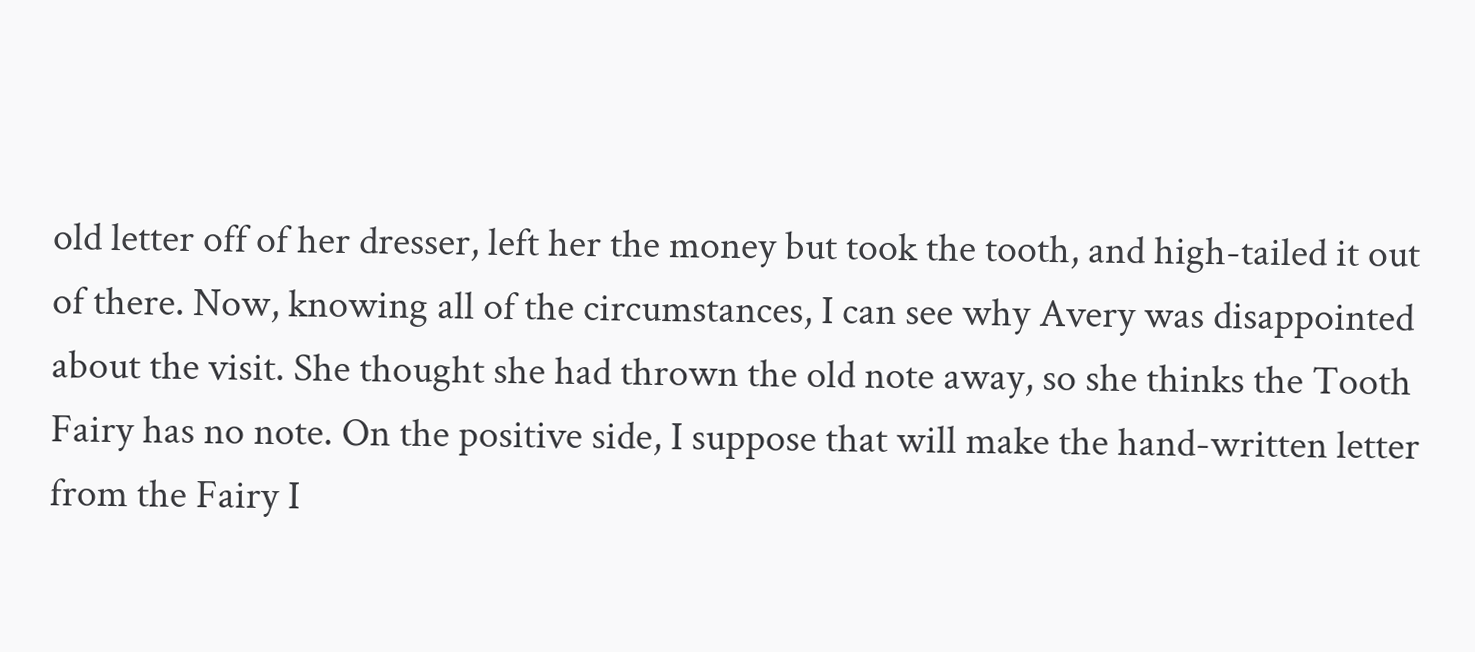old letter off of her dresser, left her the money but took the tooth, and high-tailed it out of there. Now, knowing all of the circumstances, I can see why Avery was disappointed about the visit. She thought she had thrown the old note away, so she thinks the Tooth Fairy has no note. On the positive side, I suppose that will make the hand-written letter from the Fairy I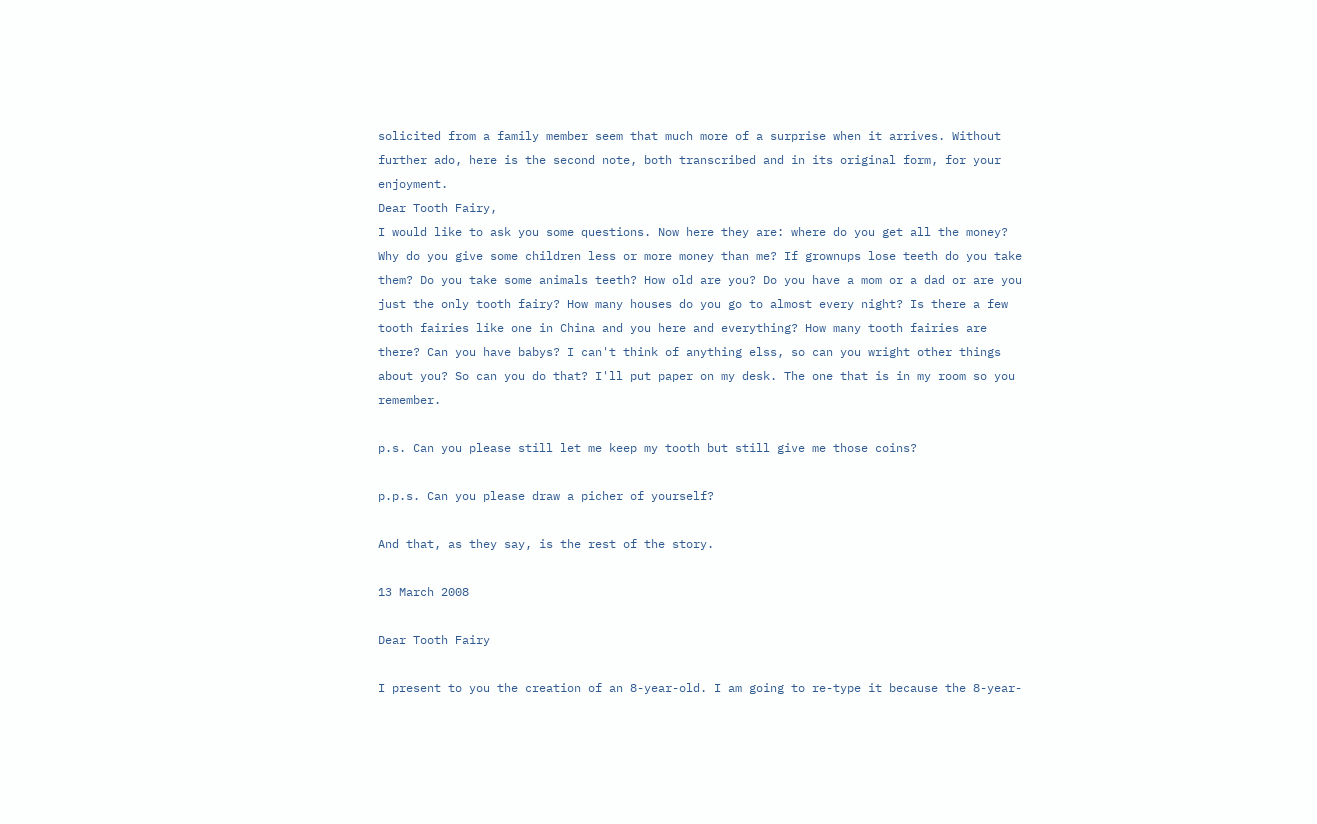solicited from a family member seem that much more of a surprise when it arrives. Without further ado, here is the second note, both transcribed and in its original form, for your enjoyment.
Dear Tooth Fairy,
I would like to ask you some questions. Now here they are: where do you get all the money? Why do you give some children less or more money than me? If grownups lose teeth do you take them? Do you take some animals teeth? How old are you? Do you have a mom or a dad or are you just the only tooth fairy? How many houses do you go to almost every night? Is there a few tooth fairies like one in China and you here and everything? How many tooth fairies are there? Can you have babys? I can't think of anything elss, so can you wright other things about you? So can you do that? I'll put paper on my desk. The one that is in my room so you remember.

p.s. Can you please still let me keep my tooth but still give me those coins?

p.p.s. Can you please draw a picher of yourself?

And that, as they say, is the rest of the story.

13 March 2008

Dear Tooth Fairy

I present to you the creation of an 8-year-old. I am going to re-type it because the 8-year-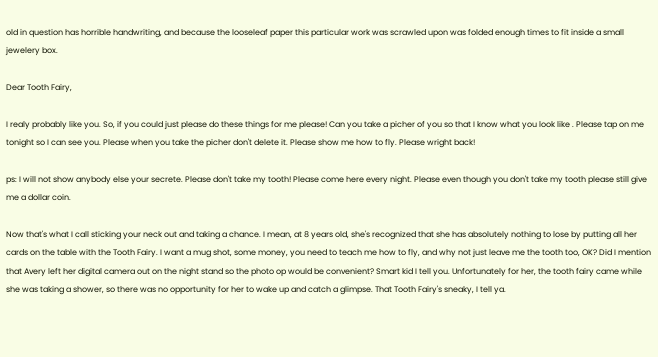old in question has horrible handwriting, and because the looseleaf paper this particular work was scrawled upon was folded enough times to fit inside a small jewelery box.

Dear Tooth Fairy,

I realy probably like you. So, if you could just please do these things for me please! Can you take a picher of you so that I know what you look like . Please tap on me tonight so I can see you. Please when you take the picher don't delete it. Please show me how to fly. Please wright back!

ps: I will not show anybody else your secrete. Please don't take my tooth! Please come here every night. Please even though you don't take my tooth please still give me a dollar coin.

Now that's what I call sticking your neck out and taking a chance. I mean, at 8 years old, she's recognized that she has absolutely nothing to lose by putting all her cards on the table with the Tooth Fairy. I want a mug shot, some money, you need to teach me how to fly, and why not just leave me the tooth too, OK? Did I mention that Avery left her digital camera out on the night stand so the photo op would be convenient? Smart kid I tell you. Unfortunately for her, the tooth fairy came while she was taking a shower, so there was no opportunity for her to wake up and catch a glimpse. That Tooth Fairy's sneaky, I tell ya.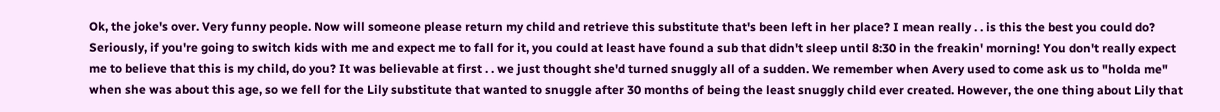Ok, the joke's over. Very funny people. Now will someone please return my child and retrieve this substitute that's been left in her place? I mean really . . is this the best you could do? Seriously, if you're going to switch kids with me and expect me to fall for it, you could at least have found a sub that didn't sleep until 8:30 in the freakin' morning! You don't really expect me to believe that this is my child, do you? It was believable at first . . we just thought she'd turned snuggly all of a sudden. We remember when Avery used to come ask us to "holda me" when she was about this age, so we fell for the Lily substitute that wanted to snuggle after 30 months of being the least snuggly child ever created. However, the one thing about Lily that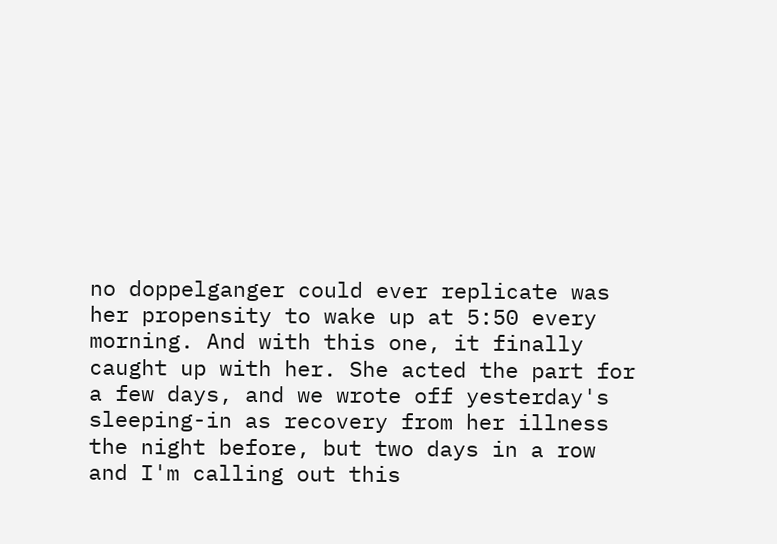no doppelganger could ever replicate was her propensity to wake up at 5:50 every morning. And with this one, it finally caught up with her. She acted the part for a few days, and we wrote off yesterday's sleeping-in as recovery from her illness the night before, but two days in a row and I'm calling out this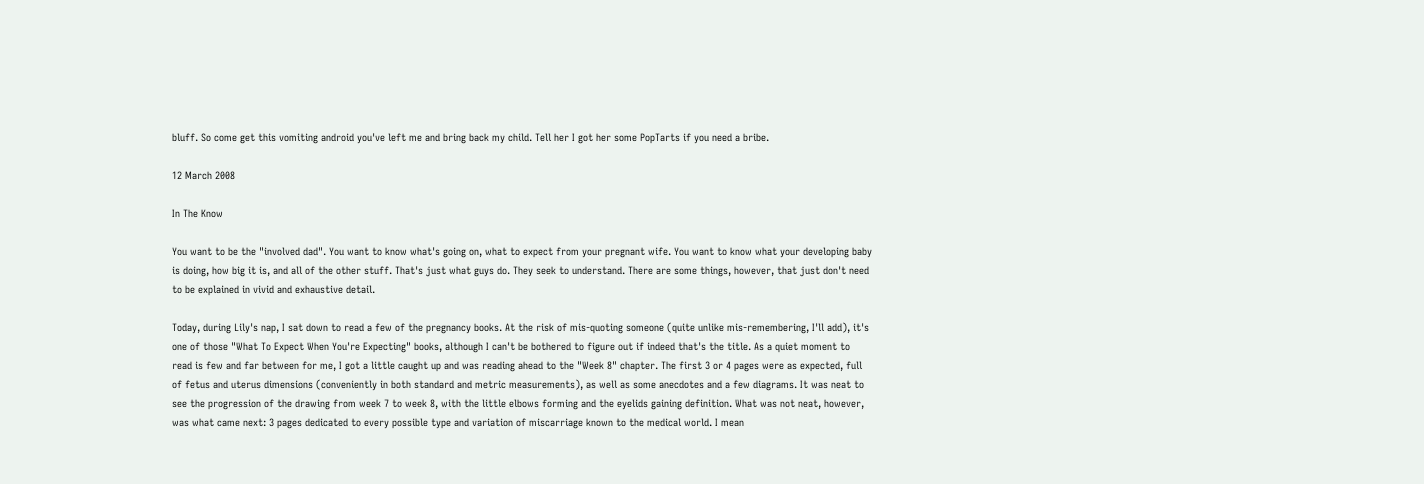bluff. So come get this vomiting android you've left me and bring back my child. Tell her I got her some PopTarts if you need a bribe.

12 March 2008

In The Know

You want to be the "involved dad". You want to know what's going on, what to expect from your pregnant wife. You want to know what your developing baby is doing, how big it is, and all of the other stuff. That's just what guys do. They seek to understand. There are some things, however, that just don't need to be explained in vivid and exhaustive detail.

Today, during Lily's nap, I sat down to read a few of the pregnancy books. At the risk of mis-quoting someone (quite unlike mis-remembering, I'll add), it's one of those "What To Expect When You're Expecting" books, although I can't be bothered to figure out if indeed that's the title. As a quiet moment to read is few and far between for me, I got a little caught up and was reading ahead to the "Week 8" chapter. The first 3 or 4 pages were as expected, full of fetus and uterus dimensions (conveniently in both standard and metric measurements), as well as some anecdotes and a few diagrams. It was neat to see the progression of the drawing from week 7 to week 8, with the little elbows forming and the eyelids gaining definition. What was not neat, however, was what came next: 3 pages dedicated to every possible type and variation of miscarriage known to the medical world. I mean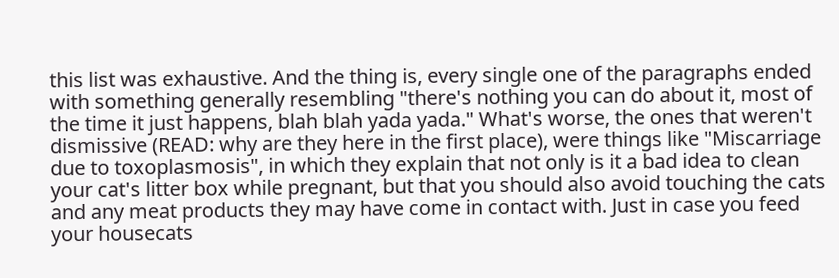this list was exhaustive. And the thing is, every single one of the paragraphs ended with something generally resembling "there's nothing you can do about it, most of the time it just happens, blah blah yada yada." What's worse, the ones that weren't dismissive (READ: why are they here in the first place), were things like "Miscarriage due to toxoplasmosis", in which they explain that not only is it a bad idea to clean your cat's litter box while pregnant, but that you should also avoid touching the cats and any meat products they may have come in contact with. Just in case you feed your housecats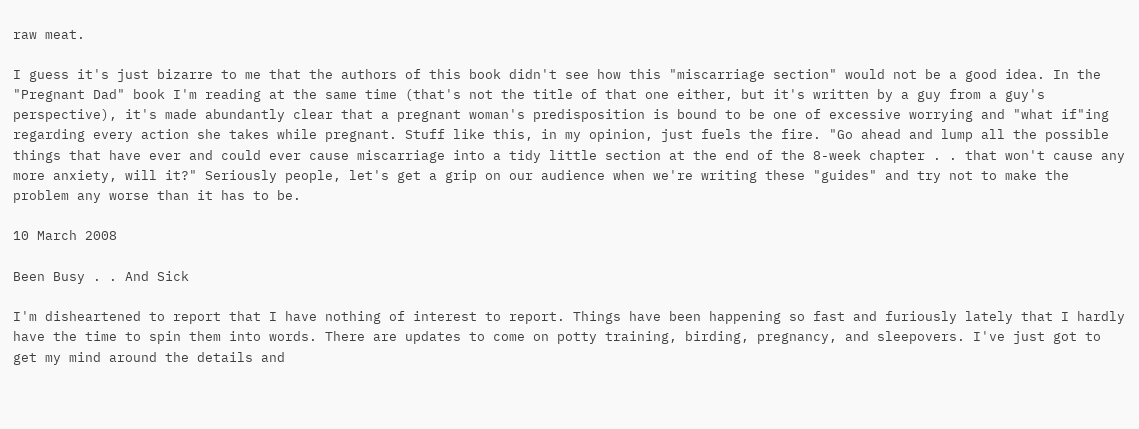raw meat.

I guess it's just bizarre to me that the authors of this book didn't see how this "miscarriage section" would not be a good idea. In the "Pregnant Dad" book I'm reading at the same time (that's not the title of that one either, but it's written by a guy from a guy's perspective), it's made abundantly clear that a pregnant woman's predisposition is bound to be one of excessive worrying and "what if"ing regarding every action she takes while pregnant. Stuff like this, in my opinion, just fuels the fire. "Go ahead and lump all the possible things that have ever and could ever cause miscarriage into a tidy little section at the end of the 8-week chapter . . that won't cause any more anxiety, will it?" Seriously people, let's get a grip on our audience when we're writing these "guides" and try not to make the problem any worse than it has to be.

10 March 2008

Been Busy . . And Sick

I'm disheartened to report that I have nothing of interest to report. Things have been happening so fast and furiously lately that I hardly have the time to spin them into words. There are updates to come on potty training, birding, pregnancy, and sleepovers. I've just got to get my mind around the details and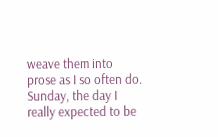weave them into prose as I so often do. Sunday, the day I really expected to be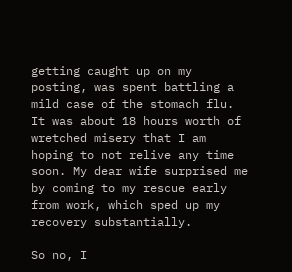getting caught up on my posting, was spent battling a mild case of the stomach flu. It was about 18 hours worth of wretched misery that I am hoping to not relive any time soon. My dear wife surprised me by coming to my rescue early from work, which sped up my recovery substantially.

So no, I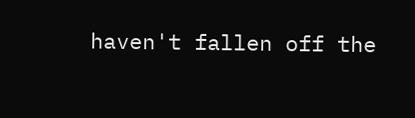haven't fallen off the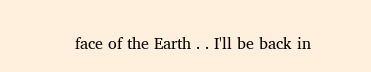face of the Earth . . I'll be back in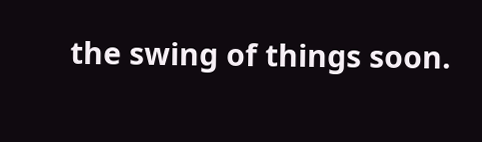the swing of things soon.